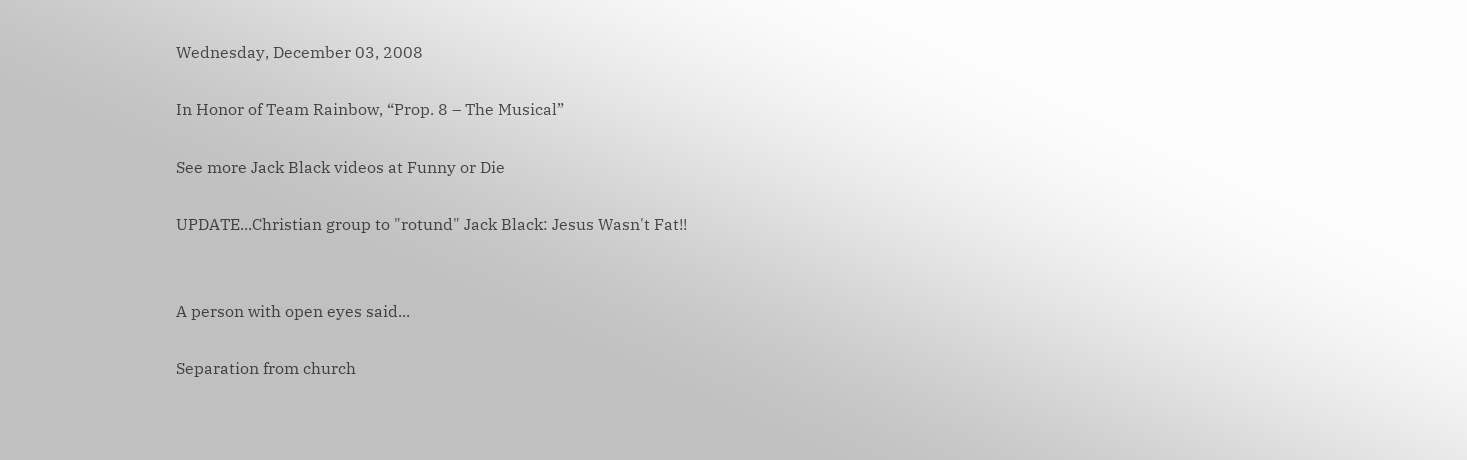Wednesday, December 03, 2008

In Honor of Team Rainbow, “Prop. 8 – The Musical”

See more Jack Black videos at Funny or Die

UPDATE...Christian group to "rotund" Jack Black: Jesus Wasn't Fat!!


A person with open eyes said...

Separation from church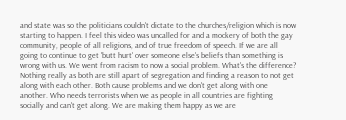and state was so the politicians couldn't dictate to the churches/religion which is now starting to happen. I feel this video was uncalled for and a mockery of both the gay community, people of all religions, and of true freedom of speech. If we are all going to continue to get 'butt hurt' over someone else's beliefs than something is wrong with us. We went from racism to now a social problem. What's the difference? Nothing really as both are still apart of segregation and finding a reason to not get along with each other. Both cause problems and we don't get along with one another. Who needs terrorists when we as people in all countries are fighting socially and can't get along. We are making them happy as we are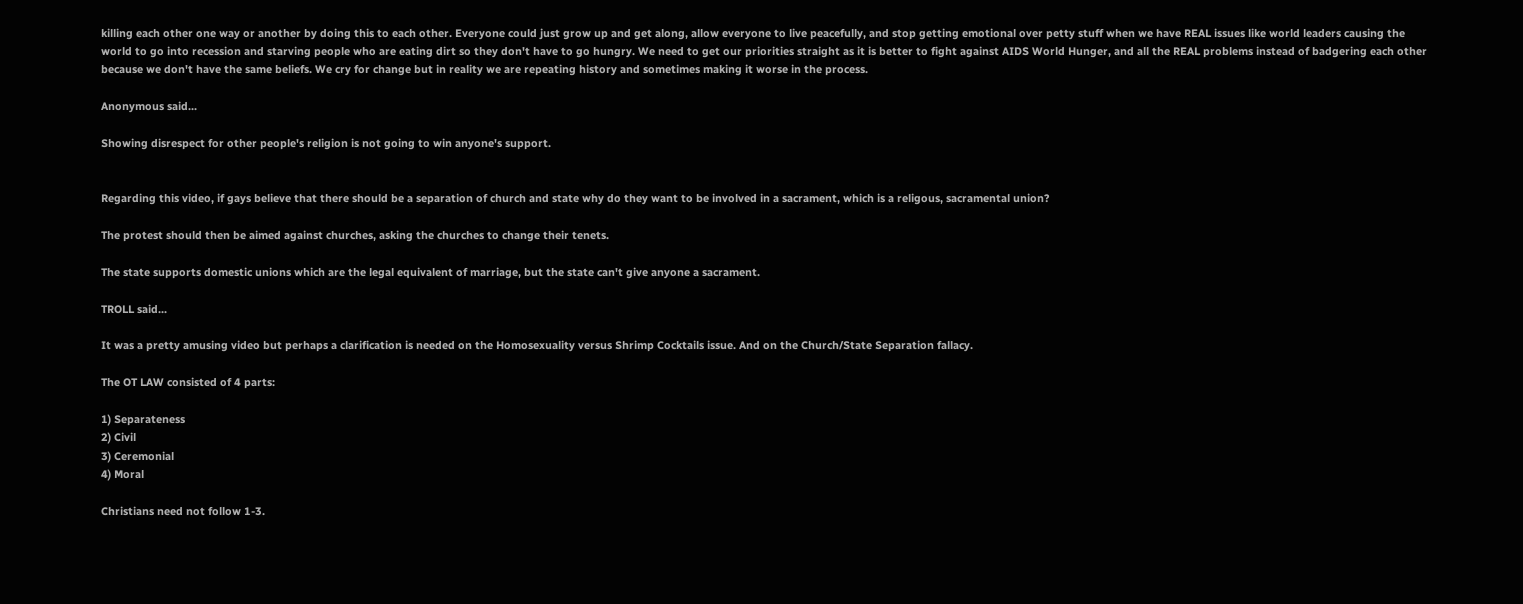killing each other one way or another by doing this to each other. Everyone could just grow up and get along, allow everyone to live peacefully, and stop getting emotional over petty stuff when we have REAL issues like world leaders causing the world to go into recession and starving people who are eating dirt so they don't have to go hungry. We need to get our priorities straight as it is better to fight against AIDS World Hunger, and all the REAL problems instead of badgering each other because we don't have the same beliefs. We cry for change but in reality we are repeating history and sometimes making it worse in the process.

Anonymous said...

Showing disrespect for other people's religion is not going to win anyone's support.


Regarding this video, if gays believe that there should be a separation of church and state why do they want to be involved in a sacrament, which is a religous, sacramental union?

The protest should then be aimed against churches, asking the churches to change their tenets.

The state supports domestic unions which are the legal equivalent of marriage, but the state can't give anyone a sacrament.

TROLL said...

It was a pretty amusing video but perhaps a clarification is needed on the Homosexuality versus Shrimp Cocktails issue. And on the Church/State Separation fallacy.

The OT LAW consisted of 4 parts:

1) Separateness
2) Civil
3) Ceremonial
4) Moral

Christians need not follow 1-3.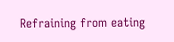Refraining from eating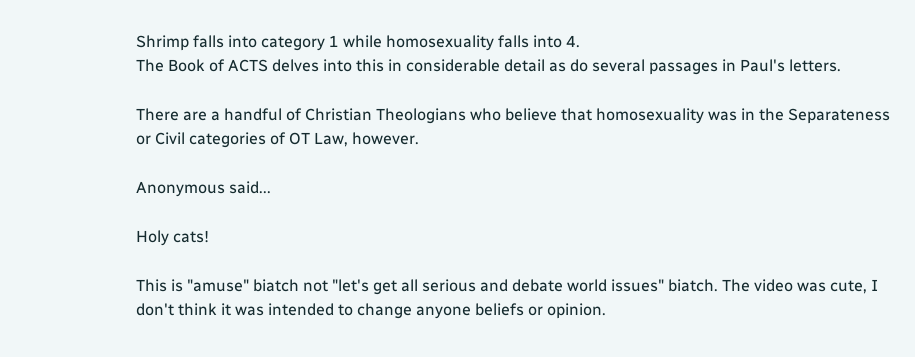Shrimp falls into category 1 while homosexuality falls into 4.
The Book of ACTS delves into this in considerable detail as do several passages in Paul's letters.

There are a handful of Christian Theologians who believe that homosexuality was in the Separateness or Civil categories of OT Law, however.

Anonymous said...

Holy cats!

This is "amuse" biatch not "let's get all serious and debate world issues" biatch. The video was cute, I don't think it was intended to change anyone beliefs or opinion.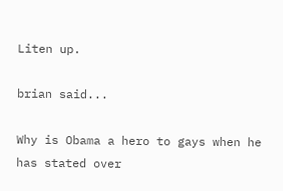Liten up.

brian said...

Why is Obama a hero to gays when he has stated over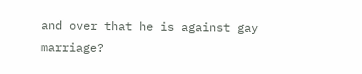and over that he is against gay marriage?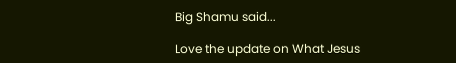Big Shamu said...

Love the update on What Jesus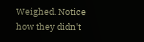Weighed. Notice how they didn't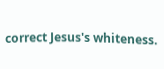correct Jesus's whiteness.